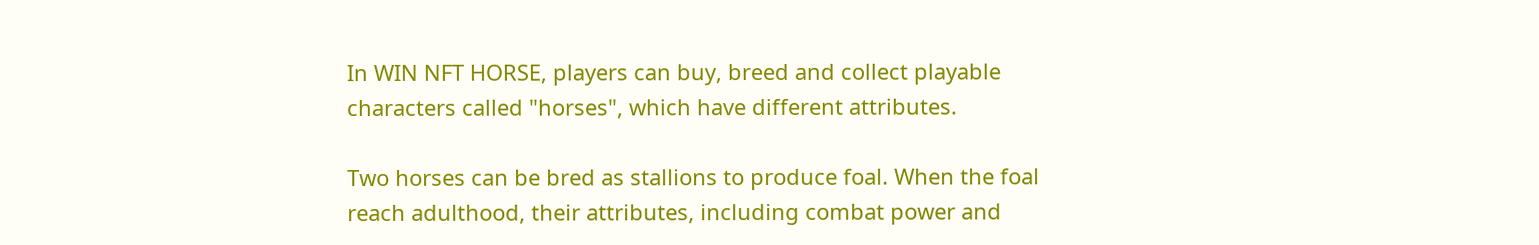In WIN NFT HORSE, players can buy, breed and collect playable characters called "horses", which have different attributes.

Two horses can be bred as stallions to produce foal. When the foal reach adulthood, their attributes, including combat power and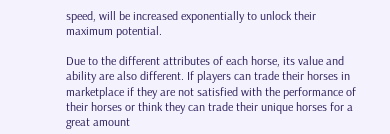speed, will be increased exponentially to unlock their maximum potential.

Due to the different attributes of each horse, its value and ability are also different. If players can trade their horses in marketplace if they are not satisfied with the performance of their horses or think they can trade their unique horses for a great amount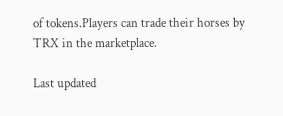of tokens.Players can trade their horses by TRX in the marketplace.

Last updated